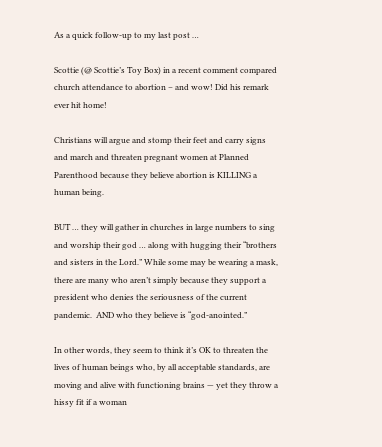As a quick follow-up to my last post …

Scottie (@ Scottie’s Toy Box) in a recent comment compared church attendance to abortion – and wow! Did his remark ever hit home!

Christians will argue and stomp their feet and carry signs and march and threaten pregnant women at Planned Parenthood because they believe abortion is KILLING a human being.

BUT … they will gather in churches in large numbers to sing and worship their god … along with hugging their “brothers and sisters in the Lord.” While some may be wearing a mask, there are many who aren’t simply because they support a president who denies the seriousness of the current pandemic.  AND who they believe is “god-anointed.”

In other words, they seem to think it’s OK to threaten the lives of human beings who, by all acceptable standards, are moving and alive with functioning brains — yet they throw a hissy fit if a woman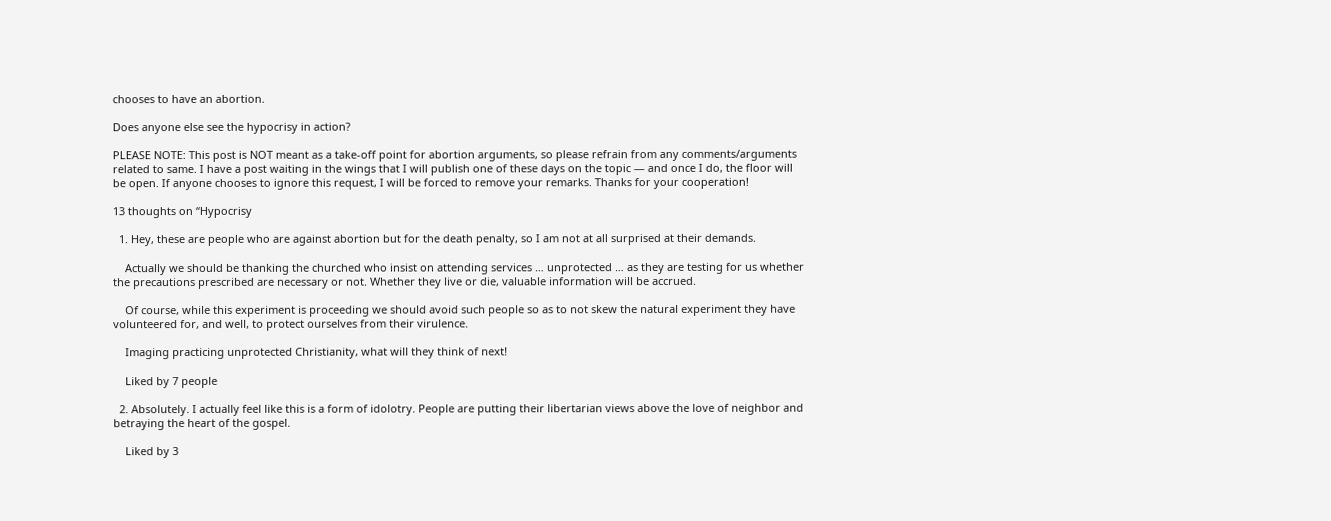chooses to have an abortion.

Does anyone else see the hypocrisy in action?

PLEASE NOTE: This post is NOT meant as a take-off point for abortion arguments, so please refrain from any comments/arguments related to same. I have a post waiting in the wings that I will publish one of these days on the topic — and once I do, the floor will be open. If anyone chooses to ignore this request, I will be forced to remove your remarks. Thanks for your cooperation!

13 thoughts on “Hypocrisy

  1. Hey, these are people who are against abortion but for the death penalty, so I am not at all surprised at their demands.

    Actually we should be thanking the churched who insist on attending services … unprotected … as they are testing for us whether the precautions prescribed are necessary or not. Whether they live or die, valuable information will be accrued.

    Of course, while this experiment is proceeding we should avoid such people so as to not skew the natural experiment they have volunteered for, and well, to protect ourselves from their virulence.

    Imaging practicing unprotected Christianity, what will they think of next!

    Liked by 7 people

  2. Absolutely. I actually feel like this is a form of idolotry. People are putting their libertarian views above the love of neighbor and betraying the heart of the gospel.

    Liked by 3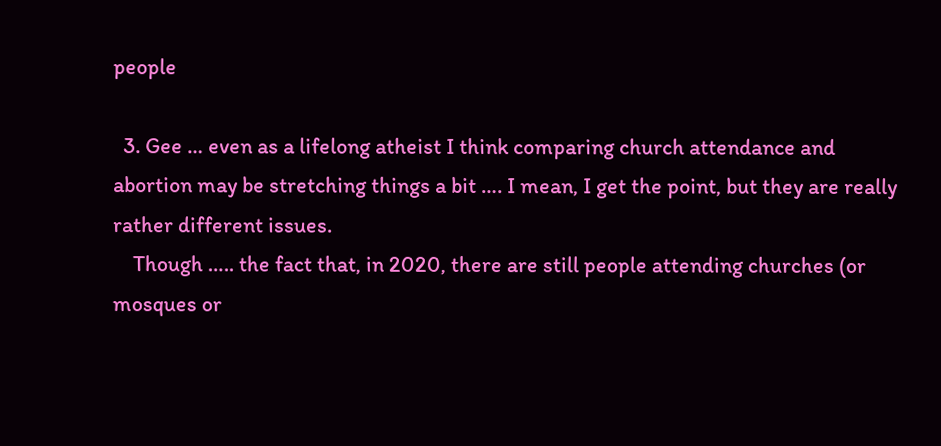people

  3. Gee … even as a lifelong atheist I think comparing church attendance and abortion may be stretching things a bit …. I mean, I get the point, but they are really rather different issues.
    Though ….. the fact that, in 2020, there are still people attending churches (or mosques or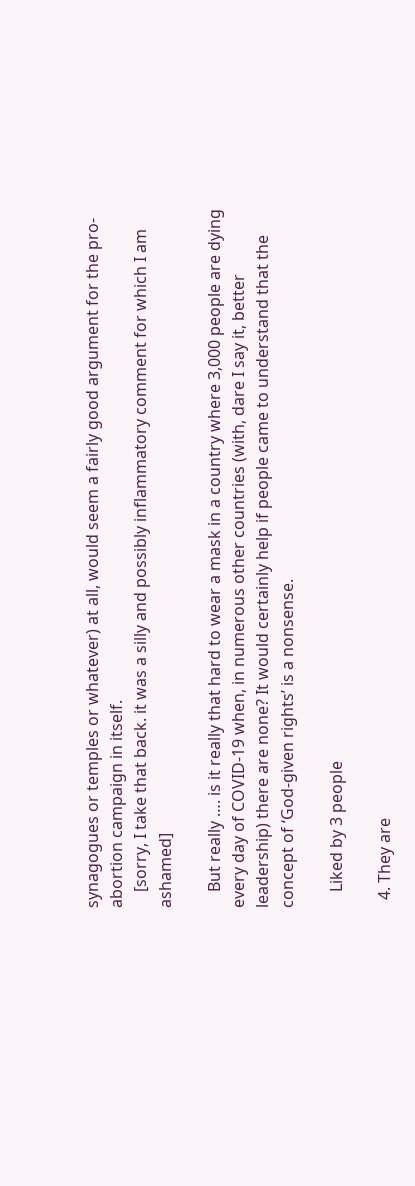synagogues or temples or whatever) at all, would seem a fairly good argument for the pro-abortion campaign in itself.
    [sorry, I take that back. it was a silly and possibly inflammatory comment for which I am ashamed]

    But really …. is it really that hard to wear a mask in a country where 3,000 people are dying every day of COVID-19 when, in numerous other countries (with, dare I say it, better leadership) there are none? It would certainly help if people came to understand that the concept of ‘God-given rights’ is a nonsense.

    Liked by 3 people

  4. They are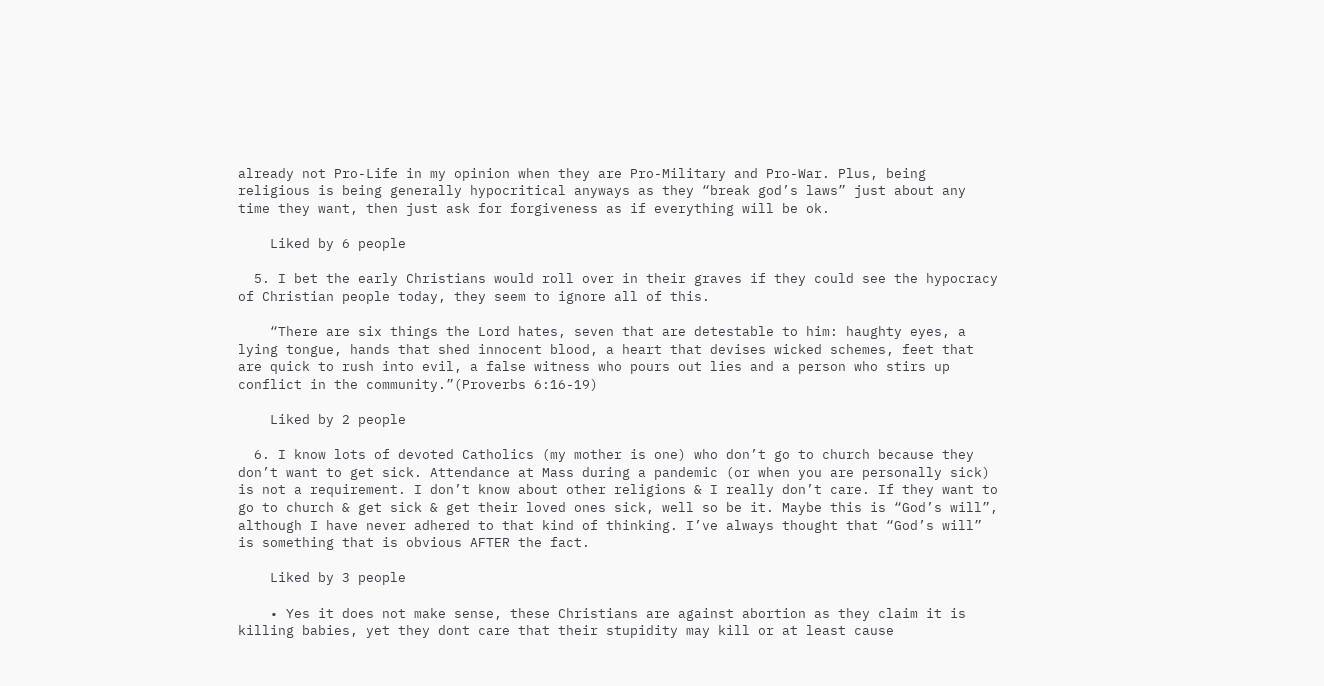already not Pro-Life in my opinion when they are Pro-Military and Pro-War. Plus, being religious is being generally hypocritical anyways as they “break god’s laws” just about any time they want, then just ask for forgiveness as if everything will be ok.

    Liked by 6 people

  5. I bet the early Christians would roll over in their graves if they could see the hypocracy of Christian people today, they seem to ignore all of this.

    “There are six things the Lord hates, seven that are detestable to him: haughty eyes, a lying tongue, hands that shed innocent blood, a heart that devises wicked schemes, feet that are quick to rush into evil, a false witness who pours out lies and a person who stirs up conflict in the community.”(Proverbs 6:16-19)

    Liked by 2 people

  6. I know lots of devoted Catholics (my mother is one) who don’t go to church because they don’t want to get sick. Attendance at Mass during a pandemic (or when you are personally sick) is not a requirement. I don’t know about other religions & I really don’t care. If they want to go to church & get sick & get their loved ones sick, well so be it. Maybe this is “God’s will”, although I have never adhered to that kind of thinking. I’ve always thought that “God’s will” is something that is obvious AFTER the fact.

    Liked by 3 people

    • Yes it does not make sense, these Christians are against abortion as they claim it is killing babies, yet they dont care that their stupidity may kill or at least cause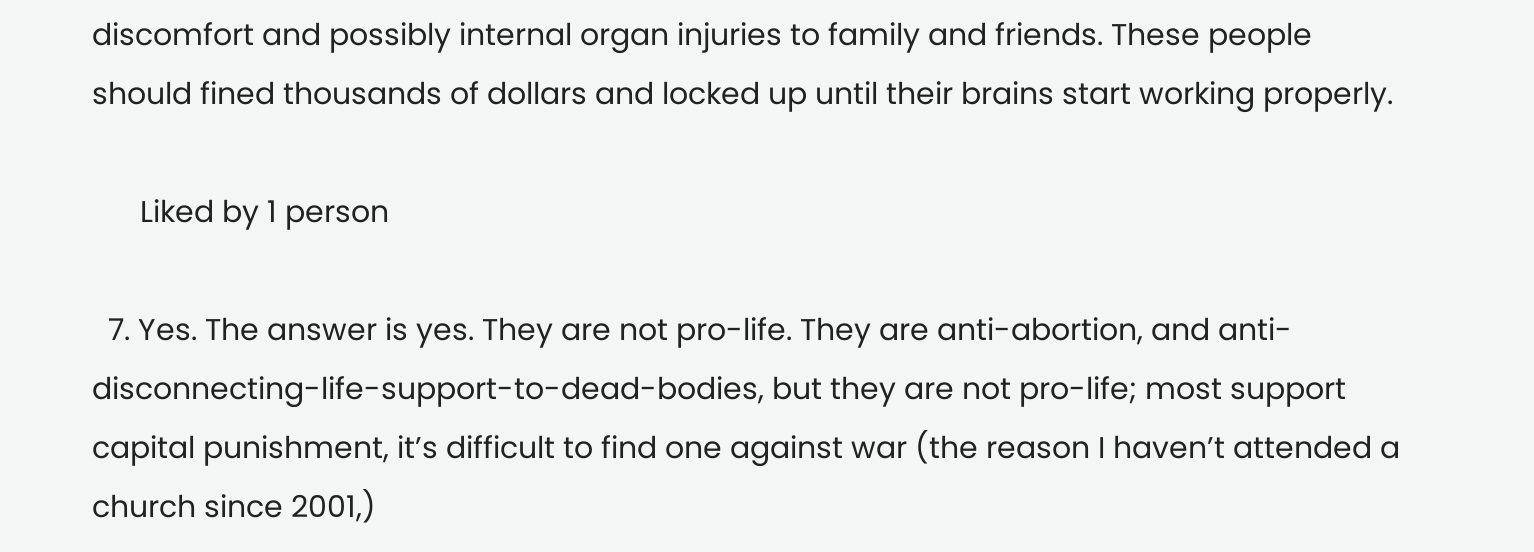discomfort and possibly internal organ injuries to family and friends. These people should fined thousands of dollars and locked up until their brains start working properly.

      Liked by 1 person

  7. Yes. The answer is yes. They are not pro-life. They are anti-abortion, and anti-disconnecting-life-support-to-dead-bodies, but they are not pro-life; most support capital punishment, it’s difficult to find one against war (the reason I haven’t attended a church since 2001,)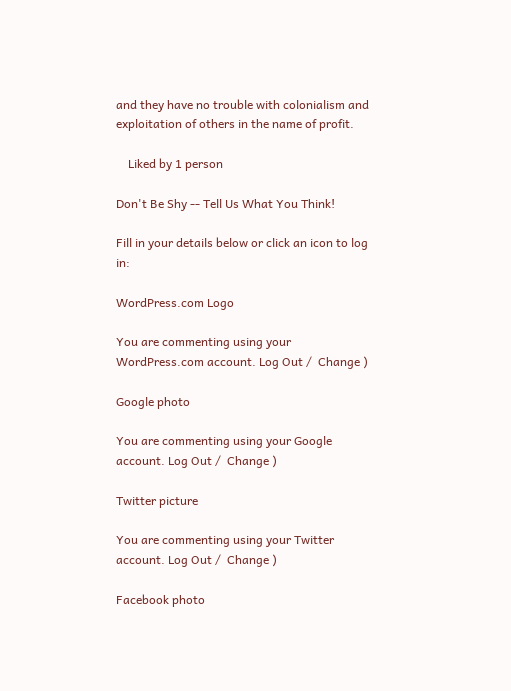and they have no trouble with colonialism and exploitation of others in the name of profit.

    Liked by 1 person

Don't Be Shy -- Tell Us What You Think!

Fill in your details below or click an icon to log in:

WordPress.com Logo

You are commenting using your WordPress.com account. Log Out /  Change )

Google photo

You are commenting using your Google account. Log Out /  Change )

Twitter picture

You are commenting using your Twitter account. Log Out /  Change )

Facebook photo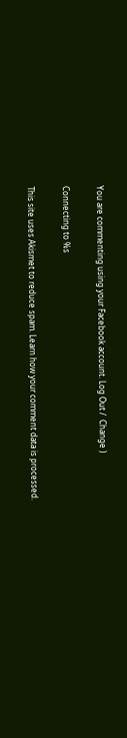You are commenting using your Facebook account. Log Out /  Change )

Connecting to %s

This site uses Akismet to reduce spam. Learn how your comment data is processed.